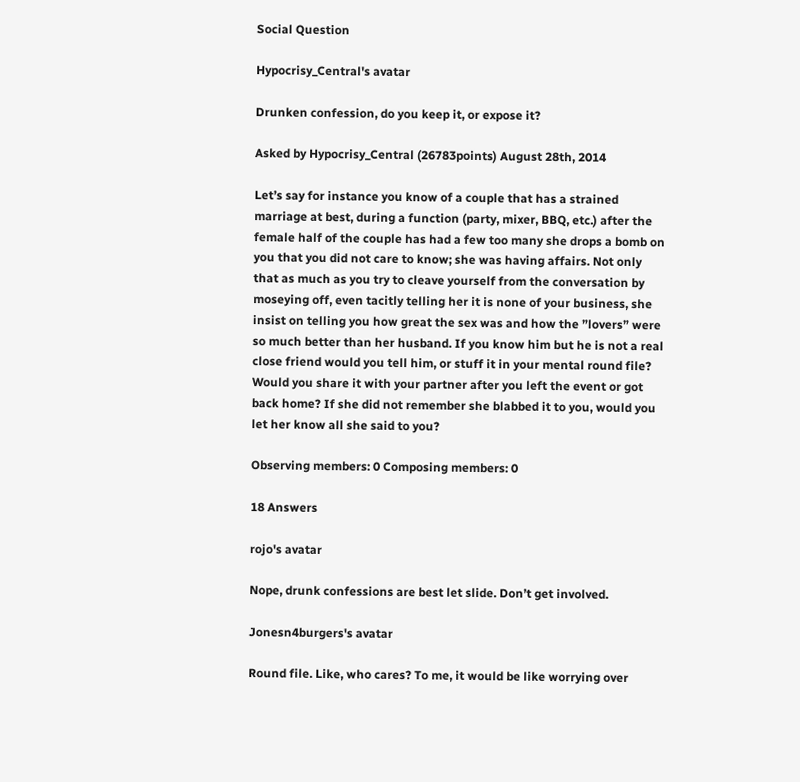Social Question

Hypocrisy_Central's avatar

Drunken confession, do you keep it, or expose it?

Asked by Hypocrisy_Central (26783points) August 28th, 2014

Let’s say for instance you know of a couple that has a strained marriage at best, during a function (party, mixer, BBQ, etc.) after the female half of the couple has had a few too many she drops a bomb on you that you did not care to know; she was having affairs. Not only that as much as you try to cleave yourself from the conversation by moseying off, even tacitly telling her it is none of your business, she insist on telling you how great the sex was and how the ”lovers” were so much better than her husband. If you know him but he is not a real close friend would you tell him, or stuff it in your mental round file? Would you share it with your partner after you left the event or got back home? If she did not remember she blabbed it to you, would you let her know all she said to you?

Observing members: 0 Composing members: 0

18 Answers

rojo's avatar

Nope, drunk confessions are best let slide. Don’t get involved.

Jonesn4burgers's avatar

Round file. Like, who cares? To me, it would be like worrying over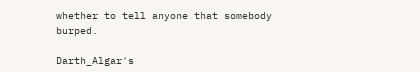whether to tell anyone that somebody burped.

Darth_Algar's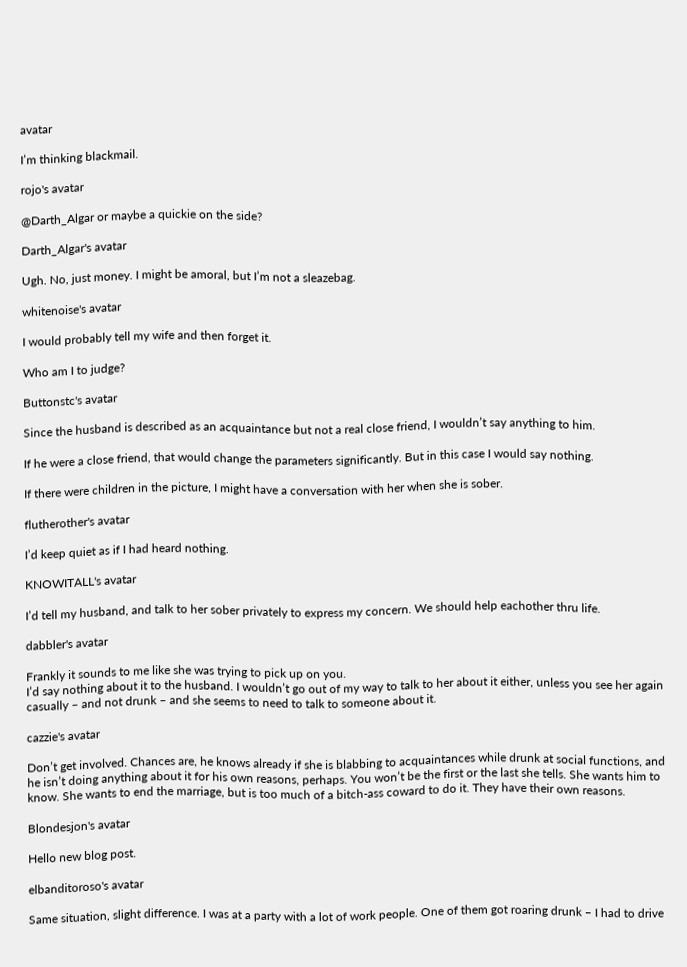avatar

I’m thinking blackmail.

rojo's avatar

@Darth_Algar or maybe a quickie on the side?

Darth_Algar's avatar

Ugh. No, just money. I might be amoral, but I’m not a sleazebag.

whitenoise's avatar

I would probably tell my wife and then forget it.

Who am I to judge?

Buttonstc's avatar

Since the husband is described as an acquaintance but not a real close friend, I wouldn’t say anything to him.

If he were a close friend, that would change the parameters significantly. But in this case I would say nothing.

If there were children in the picture, I might have a conversation with her when she is sober.

flutherother's avatar

I’d keep quiet as if I had heard nothing.

KNOWITALL's avatar

I’d tell my husband, and talk to her sober privately to express my concern. We should help eachother thru life.

dabbler's avatar

Frankly it sounds to me like she was trying to pick up on you.
I’d say nothing about it to the husband. I wouldn’t go out of my way to talk to her about it either, unless you see her again casually – and not drunk – and she seems to need to talk to someone about it.

cazzie's avatar

Don’t get involved. Chances are, he knows already if she is blabbing to acquaintances while drunk at social functions, and he isn’t doing anything about it for his own reasons, perhaps. You won’t be the first or the last she tells. She wants him to know. She wants to end the marriage, but is too much of a bitch-ass coward to do it. They have their own reasons.

Blondesjon's avatar

Hello new blog post.

elbanditoroso's avatar

Same situation, slight difference. I was at a party with a lot of work people. One of them got roaring drunk – I had to drive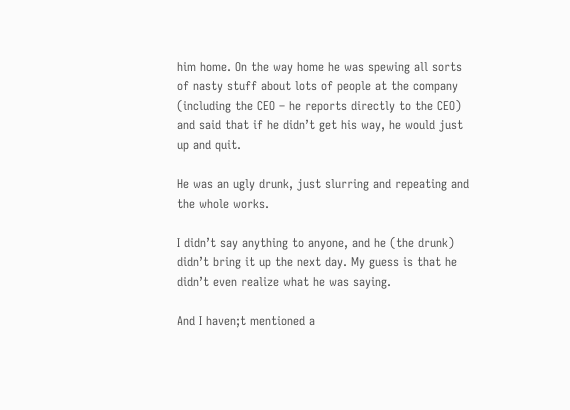him home. On the way home he was spewing all sorts of nasty stuff about lots of people at the company (including the CEO – he reports directly to the CEO) and said that if he didn’t get his way, he would just up and quit.

He was an ugly drunk, just slurring and repeating and the whole works.

I didn’t say anything to anyone, and he (the drunk) didn’t bring it up the next day. My guess is that he didn’t even realize what he was saying.

And I haven;t mentioned a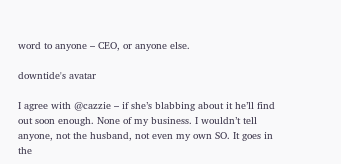word to anyone – CEO, or anyone else.

downtide's avatar

I agree with @cazzie – if she’s blabbing about it he’ll find out soon enough. None of my business. I wouldn’t tell anyone, not the husband, not even my own SO. It goes in the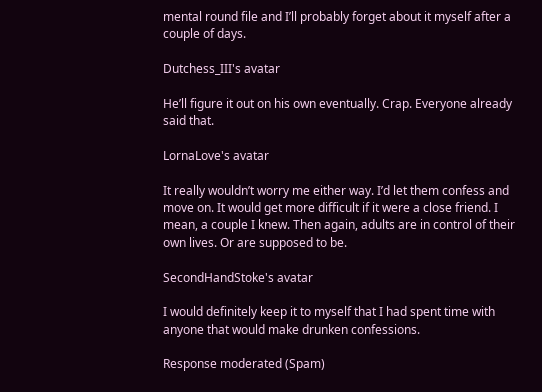mental round file and I’ll probably forget about it myself after a couple of days.

Dutchess_III's avatar

He’ll figure it out on his own eventually. Crap. Everyone already said that.

LornaLove's avatar

It really wouldn’t worry me either way. I’d let them confess and move on. It would get more difficult if it were a close friend. I mean, a couple I knew. Then again, adults are in control of their own lives. Or are supposed to be.

SecondHandStoke's avatar

I would definitely keep it to myself that I had spent time with anyone that would make drunken confessions.

Response moderated (Spam)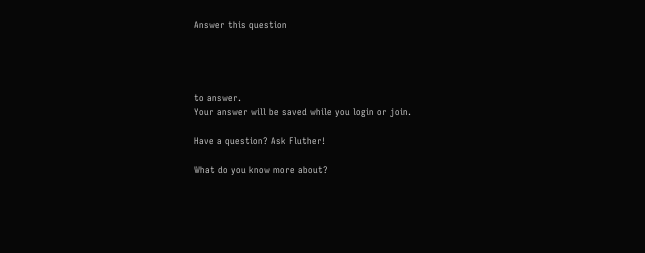Answer this question




to answer.
Your answer will be saved while you login or join.

Have a question? Ask Fluther!

What do you know more about?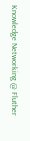Knowledge Networking @ Fluther